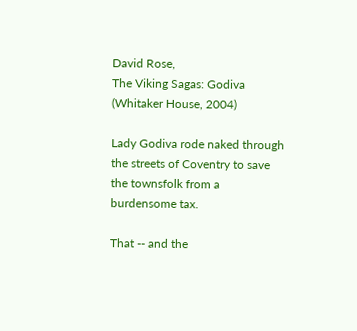David Rose,
The Viking Sagas: Godiva
(Whitaker House, 2004)

Lady Godiva rode naked through the streets of Coventry to save the townsfolk from a burdensome tax.

That -- and the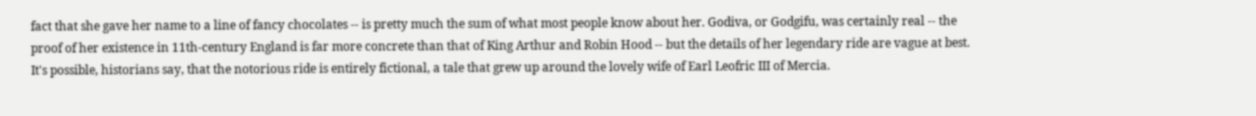fact that she gave her name to a line of fancy chocolates -- is pretty much the sum of what most people know about her. Godiva, or Godgifu, was certainly real -- the proof of her existence in 11th-century England is far more concrete than that of King Arthur and Robin Hood -- but the details of her legendary ride are vague at best. It's possible, historians say, that the notorious ride is entirely fictional, a tale that grew up around the lovely wife of Earl Leofric III of Mercia.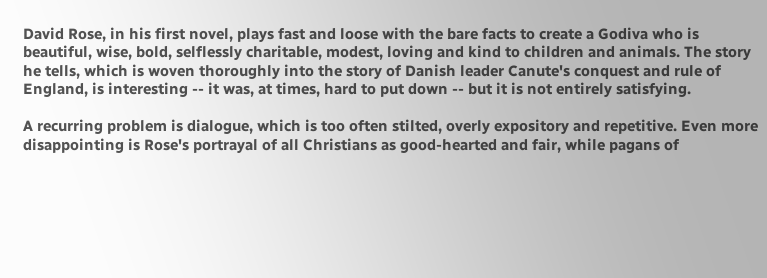David Rose, in his first novel, plays fast and loose with the bare facts to create a Godiva who is beautiful, wise, bold, selflessly charitable, modest, loving and kind to children and animals. The story he tells, which is woven thoroughly into the story of Danish leader Canute's conquest and rule of England, is interesting -- it was, at times, hard to put down -- but it is not entirely satisfying.

A recurring problem is dialogue, which is too often stilted, overly expository and repetitive. Even more disappointing is Rose's portrayal of all Christians as good-hearted and fair, while pagans of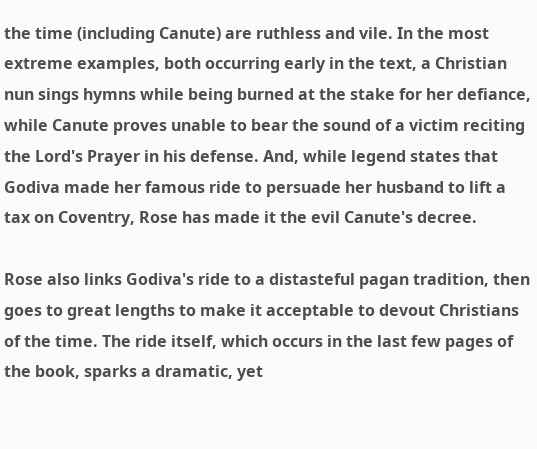the time (including Canute) are ruthless and vile. In the most extreme examples, both occurring early in the text, a Christian nun sings hymns while being burned at the stake for her defiance, while Canute proves unable to bear the sound of a victim reciting the Lord's Prayer in his defense. And, while legend states that Godiva made her famous ride to persuade her husband to lift a tax on Coventry, Rose has made it the evil Canute's decree.

Rose also links Godiva's ride to a distasteful pagan tradition, then goes to great lengths to make it acceptable to devout Christians of the time. The ride itself, which occurs in the last few pages of the book, sparks a dramatic, yet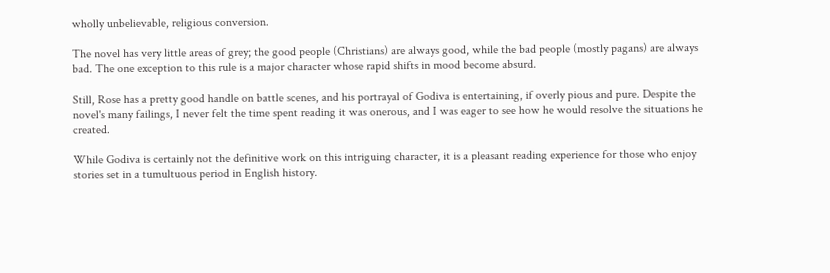wholly unbelievable, religious conversion.

The novel has very little areas of grey; the good people (Christians) are always good, while the bad people (mostly pagans) are always bad. The one exception to this rule is a major character whose rapid shifts in mood become absurd.

Still, Rose has a pretty good handle on battle scenes, and his portrayal of Godiva is entertaining, if overly pious and pure. Despite the novel's many failings, I never felt the time spent reading it was onerous, and I was eager to see how he would resolve the situations he created.

While Godiva is certainly not the definitive work on this intriguing character, it is a pleasant reading experience for those who enjoy stories set in a tumultuous period in English history.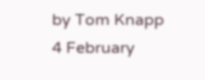by Tom Knapp
4 February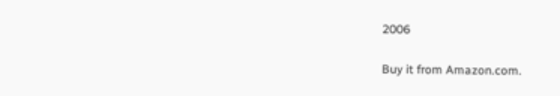2006

Buy it from Amazon.com.